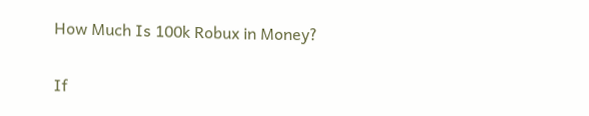How Much Is 100k Robux in Money?

If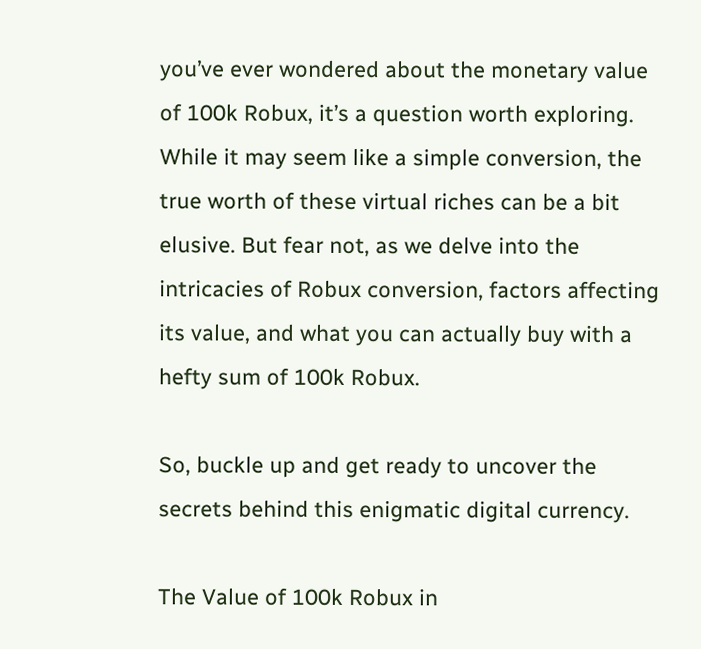you’ve ever wondered about the monetary value of 100k Robux, it’s a question worth exploring. While it may seem like a simple conversion, the true worth of these virtual riches can be a bit elusive. But fear not, as we delve into the intricacies of Robux conversion, factors affecting its value, and what you can actually buy with a hefty sum of 100k Robux.

So, buckle up and get ready to uncover the secrets behind this enigmatic digital currency.

The Value of 100k Robux in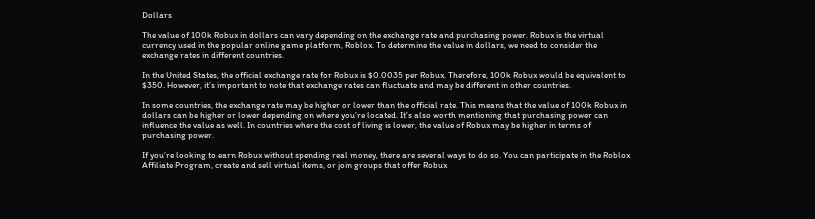Dollars

The value of 100k Robux in dollars can vary depending on the exchange rate and purchasing power. Robux is the virtual currency used in the popular online game platform, Roblox. To determine the value in dollars, we need to consider the exchange rates in different countries.

In the United States, the official exchange rate for Robux is $0.0035 per Robux. Therefore, 100k Robux would be equivalent to $350. However, it’s important to note that exchange rates can fluctuate and may be different in other countries.

In some countries, the exchange rate may be higher or lower than the official rate. This means that the value of 100k Robux in dollars can be higher or lower depending on where you’re located. It’s also worth mentioning that purchasing power can influence the value as well. In countries where the cost of living is lower, the value of Robux may be higher in terms of purchasing power.

If you’re looking to earn Robux without spending real money, there are several ways to do so. You can participate in the Roblox Affiliate Program, create and sell virtual items, or join groups that offer Robux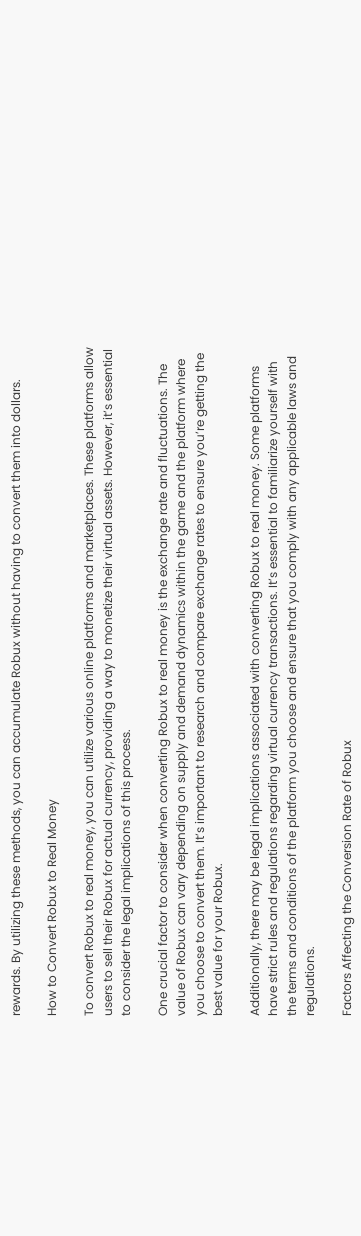rewards. By utilizing these methods, you can accumulate Robux without having to convert them into dollars.

How to Convert Robux to Real Money

To convert Robux to real money, you can utilize various online platforms and marketplaces. These platforms allow users to sell their Robux for actual currency, providing a way to monetize their virtual assets. However, it’s essential to consider the legal implications of this process.

One crucial factor to consider when converting Robux to real money is the exchange rate and fluctuations. The value of Robux can vary depending on supply and demand dynamics within the game and the platform where you choose to convert them. It’s important to research and compare exchange rates to ensure you’re getting the best value for your Robux.

Additionally, there may be legal implications associated with converting Robux to real money. Some platforms have strict rules and regulations regarding virtual currency transactions. It’s essential to familiarize yourself with the terms and conditions of the platform you choose and ensure that you comply with any applicable laws and regulations.

Factors Affecting the Conversion Rate of Robux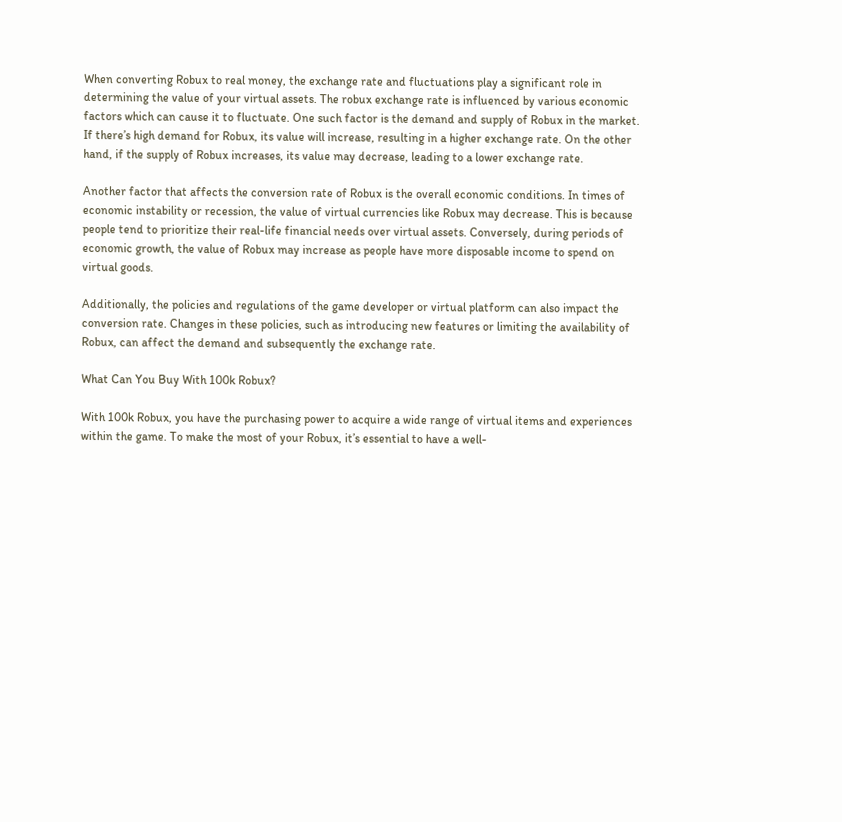When converting Robux to real money, the exchange rate and fluctuations play a significant role in determining the value of your virtual assets. The robux exchange rate is influenced by various economic factors which can cause it to fluctuate. One such factor is the demand and supply of Robux in the market. If there’s high demand for Robux, its value will increase, resulting in a higher exchange rate. On the other hand, if the supply of Robux increases, its value may decrease, leading to a lower exchange rate.

Another factor that affects the conversion rate of Robux is the overall economic conditions. In times of economic instability or recession, the value of virtual currencies like Robux may decrease. This is because people tend to prioritize their real-life financial needs over virtual assets. Conversely, during periods of economic growth, the value of Robux may increase as people have more disposable income to spend on virtual goods.

Additionally, the policies and regulations of the game developer or virtual platform can also impact the conversion rate. Changes in these policies, such as introducing new features or limiting the availability of Robux, can affect the demand and subsequently the exchange rate.

What Can You Buy With 100k Robux?

With 100k Robux, you have the purchasing power to acquire a wide range of virtual items and experiences within the game. To make the most of your Robux, it’s essential to have a well-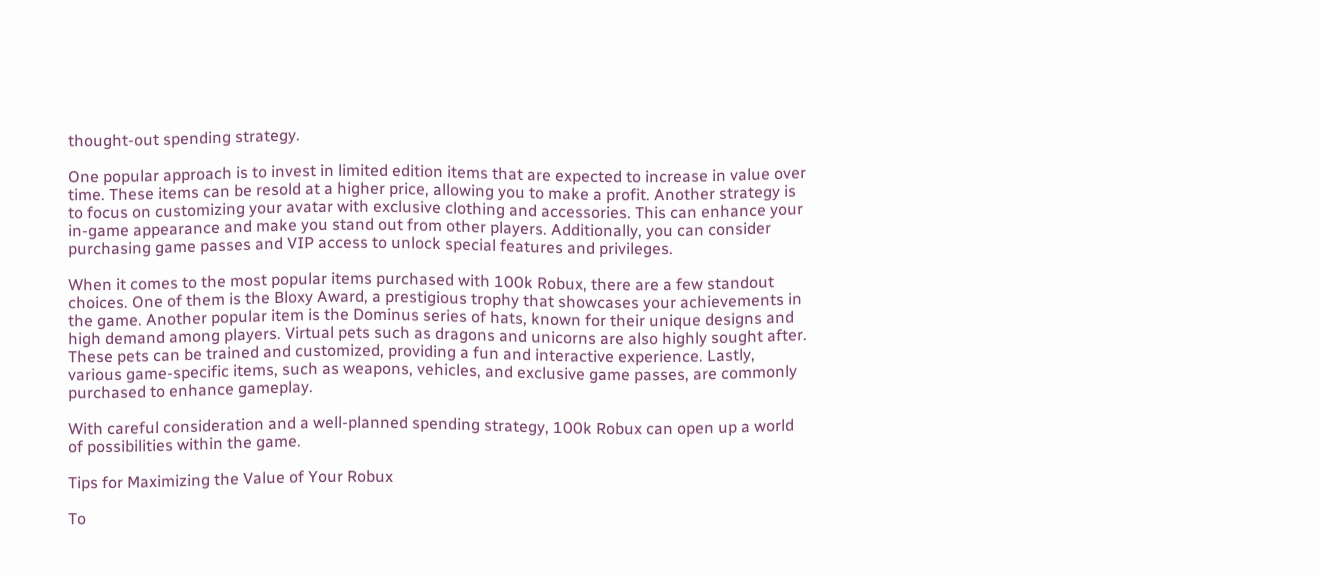thought-out spending strategy.

One popular approach is to invest in limited edition items that are expected to increase in value over time. These items can be resold at a higher price, allowing you to make a profit. Another strategy is to focus on customizing your avatar with exclusive clothing and accessories. This can enhance your in-game appearance and make you stand out from other players. Additionally, you can consider purchasing game passes and VIP access to unlock special features and privileges.

When it comes to the most popular items purchased with 100k Robux, there are a few standout choices. One of them is the Bloxy Award, a prestigious trophy that showcases your achievements in the game. Another popular item is the Dominus series of hats, known for their unique designs and high demand among players. Virtual pets such as dragons and unicorns are also highly sought after. These pets can be trained and customized, providing a fun and interactive experience. Lastly, various game-specific items, such as weapons, vehicles, and exclusive game passes, are commonly purchased to enhance gameplay.

With careful consideration and a well-planned spending strategy, 100k Robux can open up a world of possibilities within the game.

Tips for Maximizing the Value of Your Robux

To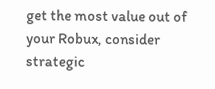get the most value out of your Robux, consider strategic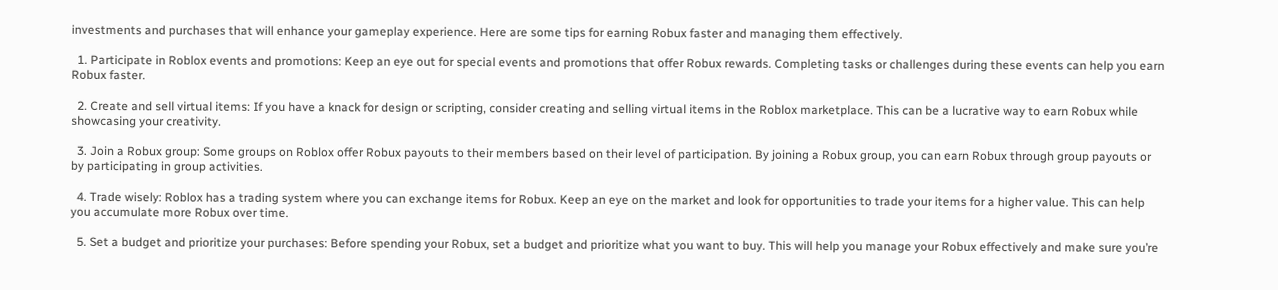investments and purchases that will enhance your gameplay experience. Here are some tips for earning Robux faster and managing them effectively.

  1. Participate in Roblox events and promotions: Keep an eye out for special events and promotions that offer Robux rewards. Completing tasks or challenges during these events can help you earn Robux faster.

  2. Create and sell virtual items: If you have a knack for design or scripting, consider creating and selling virtual items in the Roblox marketplace. This can be a lucrative way to earn Robux while showcasing your creativity.

  3. Join a Robux group: Some groups on Roblox offer Robux payouts to their members based on their level of participation. By joining a Robux group, you can earn Robux through group payouts or by participating in group activities.

  4. Trade wisely: Roblox has a trading system where you can exchange items for Robux. Keep an eye on the market and look for opportunities to trade your items for a higher value. This can help you accumulate more Robux over time.

  5. Set a budget and prioritize your purchases: Before spending your Robux, set a budget and prioritize what you want to buy. This will help you manage your Robux effectively and make sure you’re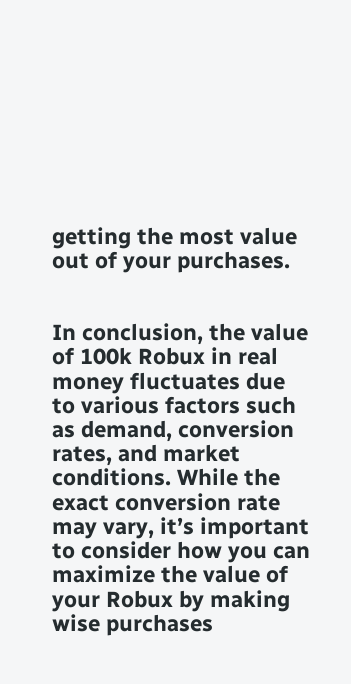getting the most value out of your purchases.


In conclusion, the value of 100k Robux in real money fluctuates due to various factors such as demand, conversion rates, and market conditions. While the exact conversion rate may vary, it’s important to consider how you can maximize the value of your Robux by making wise purchases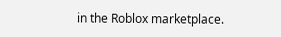in the Roblox marketplace.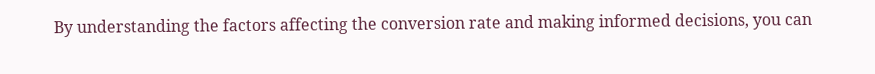By understanding the factors affecting the conversion rate and making informed decisions, you can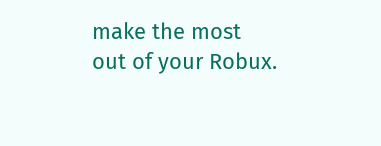make the most out of your Robux.